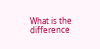What is the difference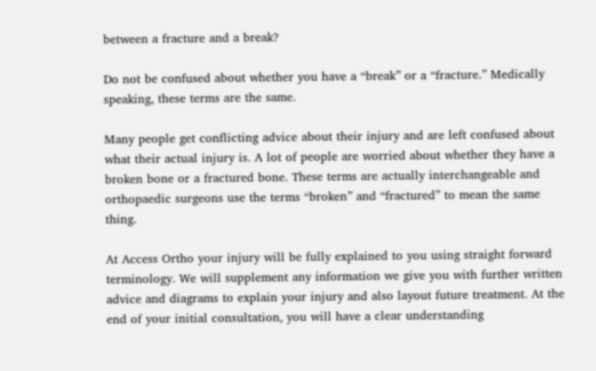between a fracture and a break?

Do not be confused about whether you have a “break” or a “fracture.” Medically speaking, these terms are the same.

Many people get conflicting advice about their injury and are left confused about what their actual injury is. A lot of people are worried about whether they have a broken bone or a fractured bone. These terms are actually interchangeable and orthopaedic surgeons use the terms “broken” and “fractured” to mean the same thing.

At Access Ortho your injury will be fully explained to you using straight forward terminology. We will supplement any information we give you with further written advice and diagrams to explain your injury and also layout future treatment. At the end of your initial consultation, you will have a clear understanding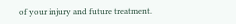of your injury and future treatment.